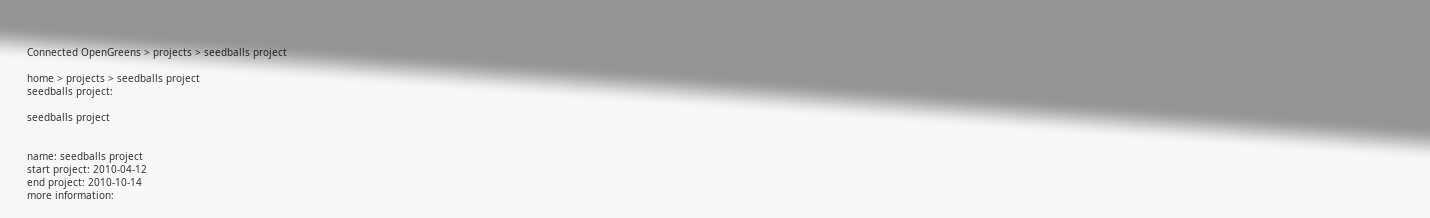Connected OpenGreens > projects > seedballs project

home > projects > seedballs project
seedballs project:

seedballs project


name: seedballs project
start project: 2010-04-12
end project: 2010-10-14
more information: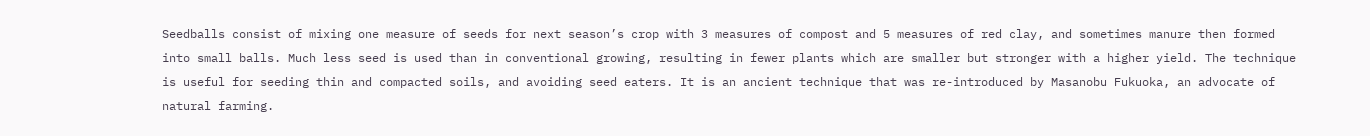Seedballs consist of mixing one measure of seeds for next season’s crop with 3 measures of compost and 5 measures of red clay, and sometimes manure then formed into small balls. Much less seed is used than in conventional growing, resulting in fewer plants which are smaller but stronger with a higher yield. The technique is useful for seeding thin and compacted soils, and avoiding seed eaters. It is an ancient technique that was re-introduced by Masanobu Fukuoka, an advocate of natural farming.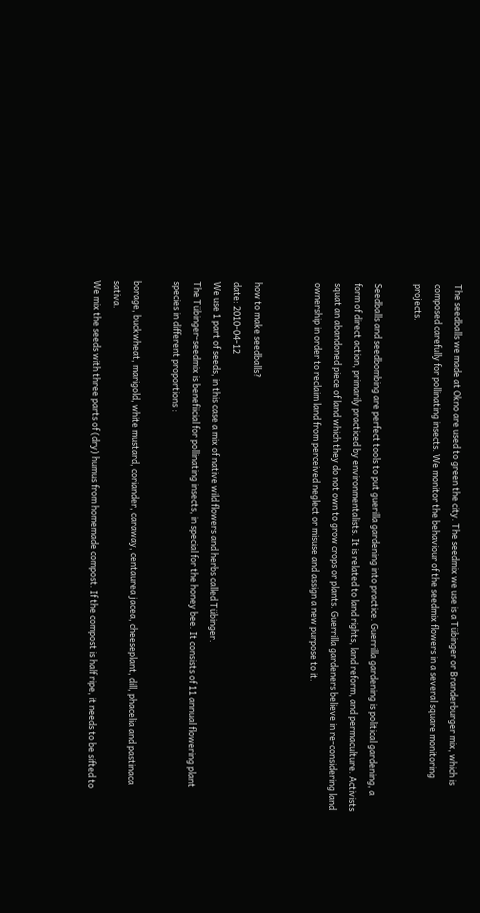The seedballs we made at Okno are used to green the city. The seedmix we use is a Tübinger or Branderburger mix, which is composed carefully for pollinating insects. We monitor the behaviour of the seedmix flowers in a several square monitoring projects.

Seedballs and seedbombing are perfect tools to put guerilla gardening into practice. Guerrilla gardening is political gardening, a form of direct action, primarily practiced by environmentalists. It is related to land rights, land reform, and permaculture. Activists squat an abandoned piece of land which they do not own to grow crops or plants. Guerrilla gardeners believe in re-considering land ownership in order to reclaim land from perceived neglect or misuse and assign a new purpose to it.


how to make seedballs?
date: 2010-04-12
We use 1 part of seeds, in this case a mix of native wild flowers and herbs called Tübinger.
The Tübinger-seedmix is benefiicial for pollinating insects, in special for the honey bee. It consists of 11 annual flowering plant species in different proportions :

borage, buckwheat, marigold, white mustard, coriander, caraway, centaurea jacea, cheeseplant, dill, phacelia and pastinaca sativa.
We mix the seeds with three parts of (dry) humus from homemade compost. If the compost is half ripe, it needs to be sifted to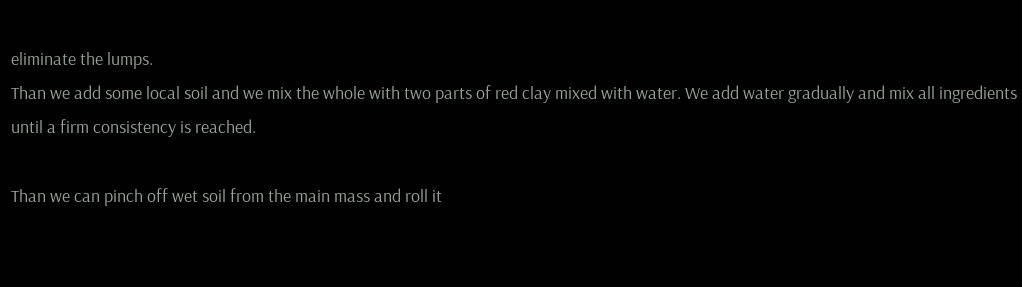eliminate the lumps.
Than we add some local soil and we mix the whole with two parts of red clay mixed with water. We add water gradually and mix all ingredients until a firm consistency is reached.

Than we can pinch off wet soil from the main mass and roll it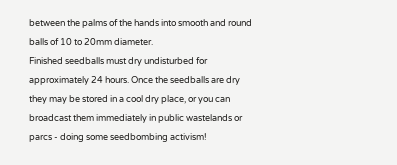between the palms of the hands into smooth and round balls of 10 to 20mm diameter.
Finished seedballs must dry undisturbed for approximately 24 hours. Once the seedballs are dry they may be stored in a cool dry place, or you can broadcast them immediately in public wastelands or parcs - doing some seedbombing activism!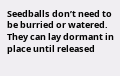Seedballs don’t need to be burried or watered. They can lay dormant in place until released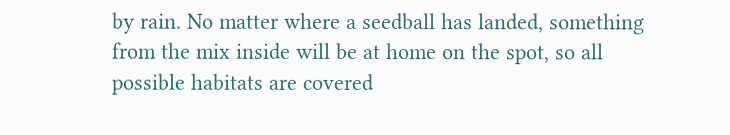by rain. No matter where a seedball has landed, something from the mix inside will be at home on the spot, so all possible habitats are covered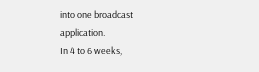into one broadcast application.
In 4 to 6 weeks,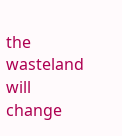the wasteland will change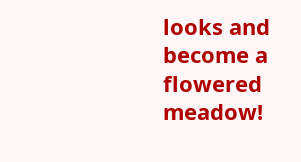looks and become a flowered meadow!